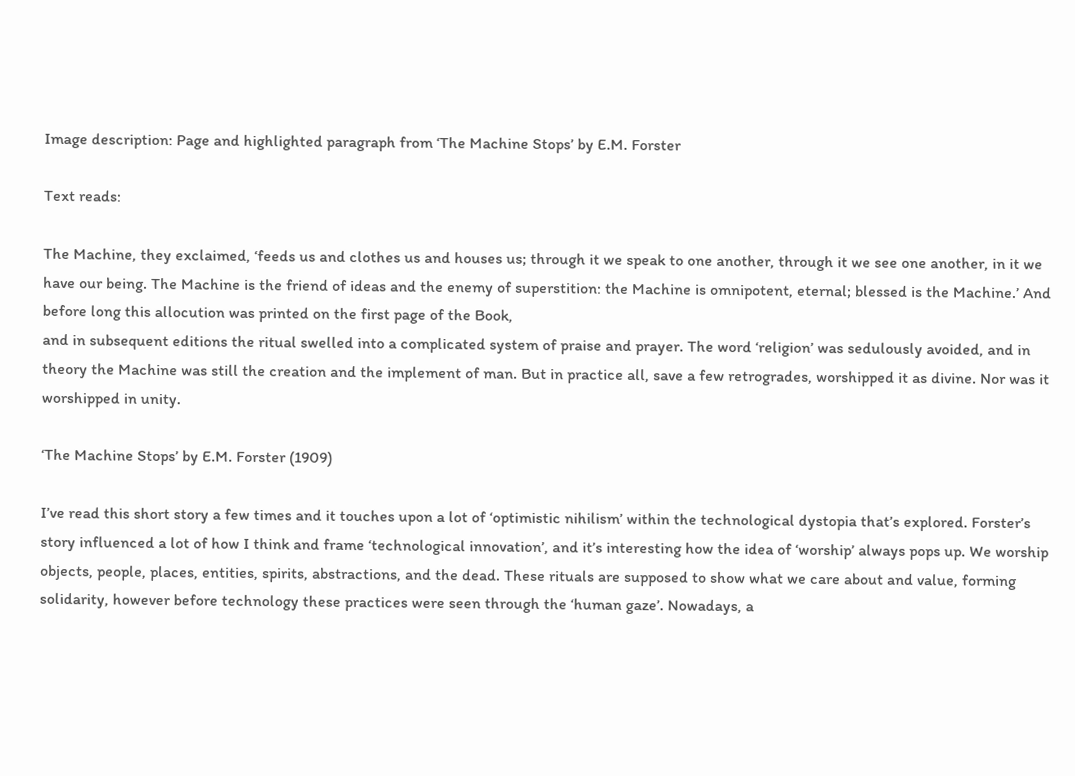Image description: Page and highlighted paragraph from ‘The Machine Stops’ by E.M. Forster

Text reads:

The Machine, they exclaimed, ‘feeds us and clothes us and houses us; through it we speak to one another, through it we see one another, in it we have our being. The Machine is the friend of ideas and the enemy of superstition: the Machine is omnipotent, eternal; blessed is the Machine.’ And before long this allocution was printed on the first page of the Book,
and in subsequent editions the ritual swelled into a complicated system of praise and prayer. The word ‘religion’ was sedulously avoided, and in theory the Machine was still the creation and the implement of man. But in practice all, save a few retrogrades, worshipped it as divine. Nor was it worshipped in unity.

‘The Machine Stops’ by E.M. Forster (1909)

I’ve read this short story a few times and it touches upon a lot of ‘optimistic nihilism’ within the technological dystopia that’s explored. Forster’s story influenced a lot of how I think and frame ‘technological innovation’, and it’s interesting how the idea of ‘worship’ always pops up. We worship objects, people, places, entities, spirits, abstractions, and the dead. These rituals are supposed to show what we care about and value, forming solidarity, however before technology these practices were seen through the ‘human gaze’. Nowadays, a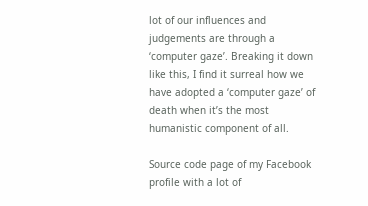lot of our influences and judgements are through a ‘computer gaze’. Breaking it down like this, I find it surreal how we have adopted a ‘computer gaze’ of death when it’s the most humanistic component of all.

Source code page of my Facebook profile with a lot of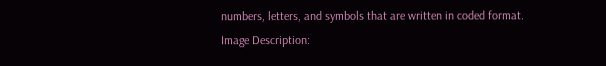numbers, letters, and symbols that are written in coded format.
Image Description: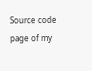Source code page of my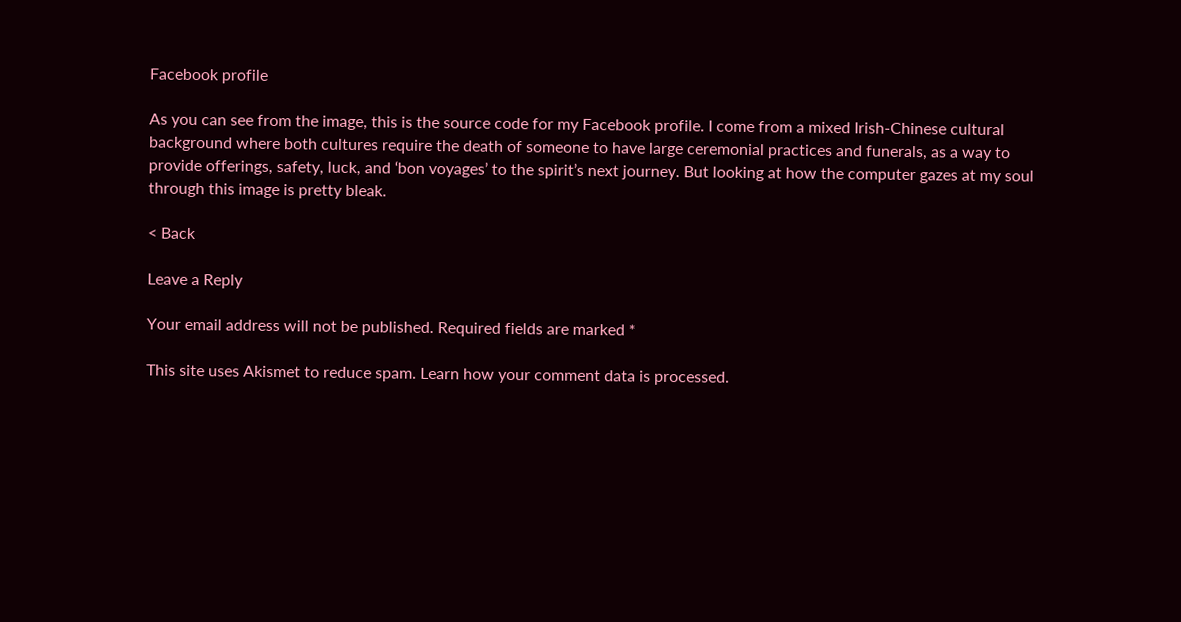Facebook profile

As you can see from the image, this is the source code for my Facebook profile. I come from a mixed Irish-Chinese cultural background where both cultures require the death of someone to have large ceremonial practices and funerals, as a way to provide offerings, safety, luck, and ‘bon voyages’ to the spirit’s next journey. But looking at how the computer gazes at my soul through this image is pretty bleak.

< Back

Leave a Reply

Your email address will not be published. Required fields are marked *

This site uses Akismet to reduce spam. Learn how your comment data is processed.